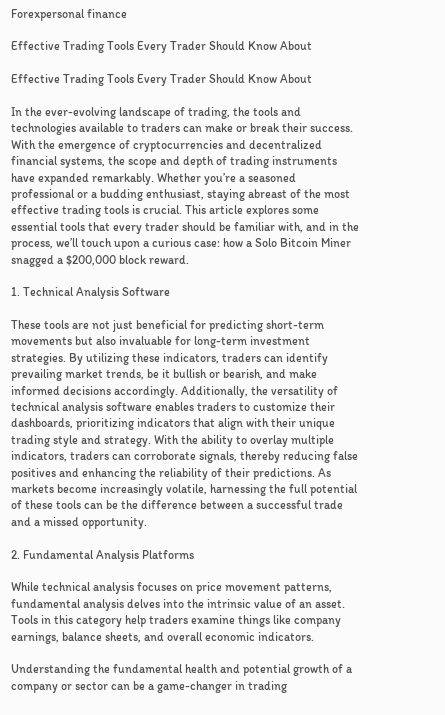Forexpersonal finance

Effective Trading Tools Every Trader Should Know About

Effective Trading Tools Every Trader Should Know About

In the ever-evolving landscape of trading, the tools and technologies available to traders can make or break their success. With the emergence of cryptocurrencies and decentralized financial systems, the scope and depth of trading instruments have expanded remarkably. Whether you’re a seasoned professional or a budding enthusiast, staying abreast of the most effective trading tools is crucial. This article explores some essential tools that every trader should be familiar with, and in the process, we’ll touch upon a curious case: how a Solo Bitcoin Miner snagged a $200,000 block reward.

1. Technical Analysis Software

These tools are not just beneficial for predicting short-term movements but also invaluable for long-term investment strategies. By utilizing these indicators, traders can identify prevailing market trends, be it bullish or bearish, and make informed decisions accordingly. Additionally, the versatility of technical analysis software enables traders to customize their dashboards, prioritizing indicators that align with their unique trading style and strategy. With the ability to overlay multiple indicators, traders can corroborate signals, thereby reducing false positives and enhancing the reliability of their predictions. As markets become increasingly volatile, harnessing the full potential of these tools can be the difference between a successful trade and a missed opportunity.

2. Fundamental Analysis Platforms

While technical analysis focuses on price movement patterns, fundamental analysis delves into the intrinsic value of an asset. Tools in this category help traders examine things like company earnings, balance sheets, and overall economic indicators.

Understanding the fundamental health and potential growth of a company or sector can be a game-changer in trading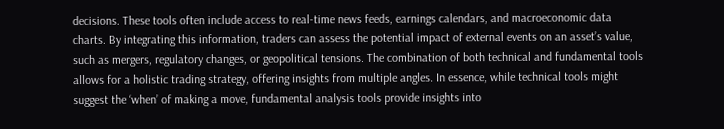decisions. These tools often include access to real-time news feeds, earnings calendars, and macroeconomic data charts. By integrating this information, traders can assess the potential impact of external events on an asset’s value, such as mergers, regulatory changes, or geopolitical tensions. The combination of both technical and fundamental tools allows for a holistic trading strategy, offering insights from multiple angles. In essence, while technical tools might suggest the ‘when’ of making a move, fundamental analysis tools provide insights into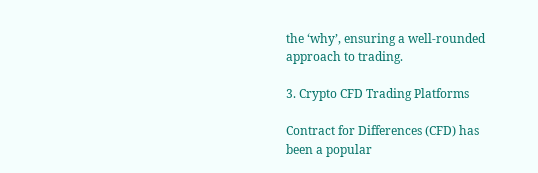the ‘why’, ensuring a well-rounded approach to trading.

3. Crypto CFD Trading Platforms

Contract for Differences (CFD) has been a popular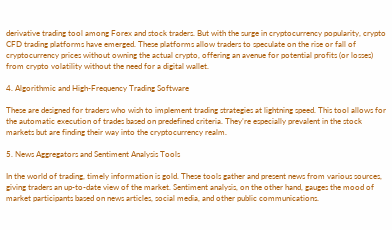derivative trading tool among Forex and stock traders. But with the surge in cryptocurrency popularity, crypto CFD trading platforms have emerged. These platforms allow traders to speculate on the rise or fall of cryptocurrency prices without owning the actual crypto, offering an avenue for potential profits (or losses) from crypto volatility without the need for a digital wallet.

4. Algorithmic and High-Frequency Trading Software

These are designed for traders who wish to implement trading strategies at lightning speed. This tool allows for the automatic execution of trades based on predefined criteria. They’re especially prevalent in the stock markets but are finding their way into the cryptocurrency realm.

5. News Aggregators and Sentiment Analysis Tools

In the world of trading, timely information is gold. These tools gather and present news from various sources, giving traders an up-to-date view of the market. Sentiment analysis, on the other hand, gauges the mood of market participants based on news articles, social media, and other public communications.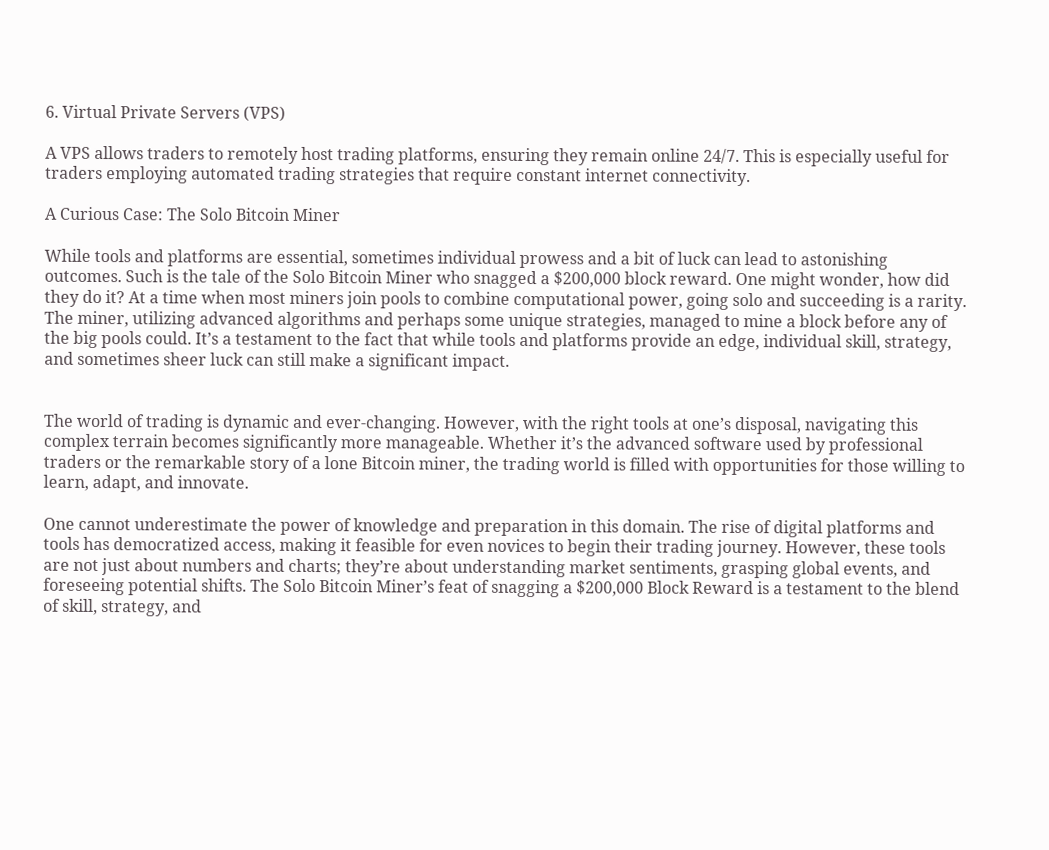6. Virtual Private Servers (VPS)

A VPS allows traders to remotely host trading platforms, ensuring they remain online 24/7. This is especially useful for traders employing automated trading strategies that require constant internet connectivity.

A Curious Case: The Solo Bitcoin Miner

While tools and platforms are essential, sometimes individual prowess and a bit of luck can lead to astonishing outcomes. Such is the tale of the Solo Bitcoin Miner who snagged a $200,000 block reward. One might wonder, how did they do it? At a time when most miners join pools to combine computational power, going solo and succeeding is a rarity. The miner, utilizing advanced algorithms and perhaps some unique strategies, managed to mine a block before any of the big pools could. It’s a testament to the fact that while tools and platforms provide an edge, individual skill, strategy, and sometimes sheer luck can still make a significant impact.


The world of trading is dynamic and ever-changing. However, with the right tools at one’s disposal, navigating this complex terrain becomes significantly more manageable. Whether it’s the advanced software used by professional traders or the remarkable story of a lone Bitcoin miner, the trading world is filled with opportunities for those willing to learn, adapt, and innovate.

One cannot underestimate the power of knowledge and preparation in this domain. The rise of digital platforms and tools has democratized access, making it feasible for even novices to begin their trading journey. However, these tools are not just about numbers and charts; they’re about understanding market sentiments, grasping global events, and foreseeing potential shifts. The Solo Bitcoin Miner’s feat of snagging a $200,000 Block Reward is a testament to the blend of skill, strategy, and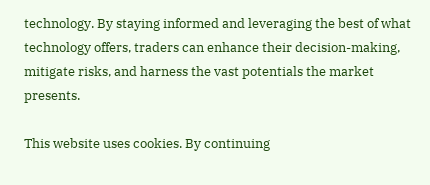technology. By staying informed and leveraging the best of what technology offers, traders can enhance their decision-making, mitigate risks, and harness the vast potentials the market presents.

This website uses cookies. By continuing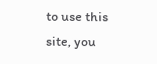to use this site, you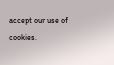accept our use of cookies.